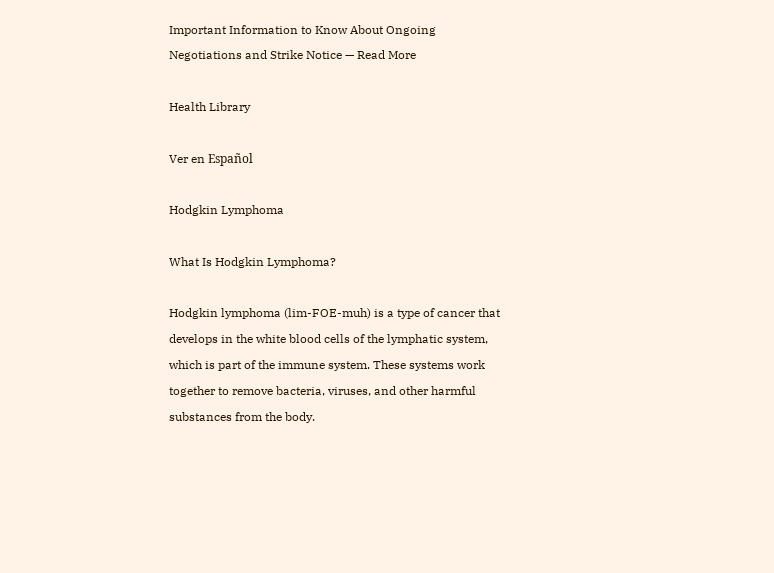Important Information to Know About Ongoing Negotiations and Strike Notice — Read More

Health Library

Ver en Español

Hodgkin Lymphoma

What Is Hodgkin Lymphoma?

Hodgkin lymphoma (lim-FOE-muh) is a type of cancer that develops in the white blood cells of the lymphatic system, which is part of the immune system. These systems work together to remove bacteria, viruses, and other harmful substances from the body.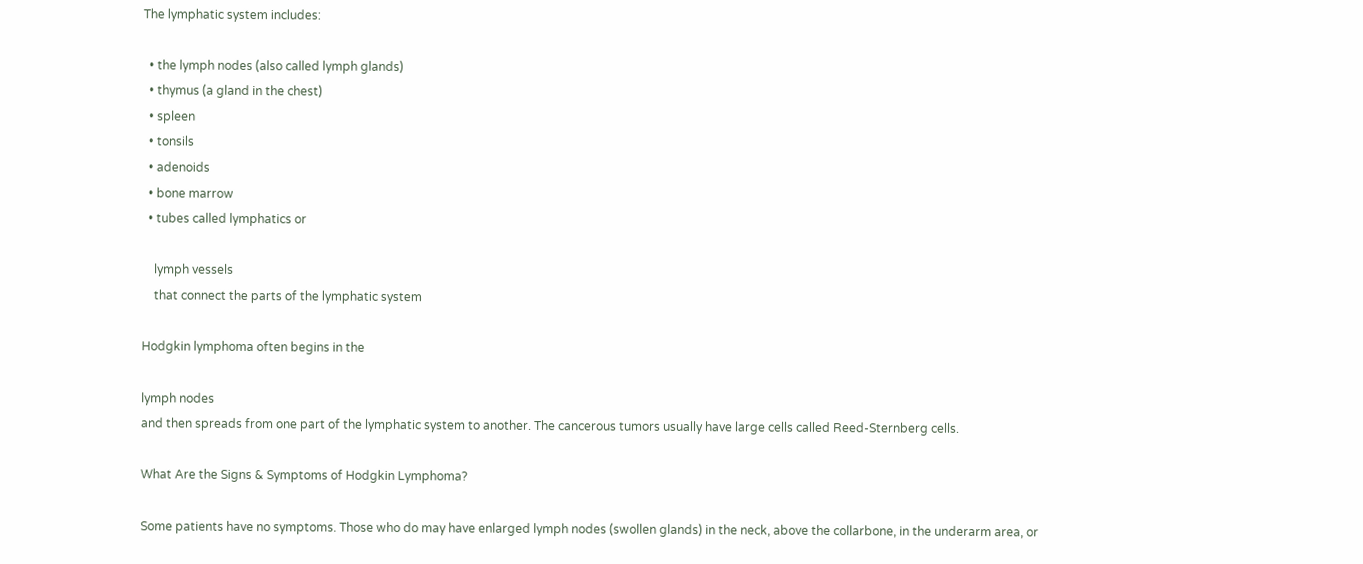The lymphatic system includes:

  • the lymph nodes (also called lymph glands)
  • thymus (a gland in the chest)
  • spleen
  • tonsils
  • adenoids
  • bone marrow
  • tubes called lymphatics or

    lymph vessels
    that connect the parts of the lymphatic system

Hodgkin lymphoma often begins in the

lymph nodes
and then spreads from one part of the lymphatic system to another. The cancerous tumors usually have large cells called Reed-Sternberg cells.

What Are the Signs & Symptoms of Hodgkin Lymphoma?

Some patients have no symptoms. Those who do may have enlarged lymph nodes (swollen glands) in the neck, above the collarbone, in the underarm area, or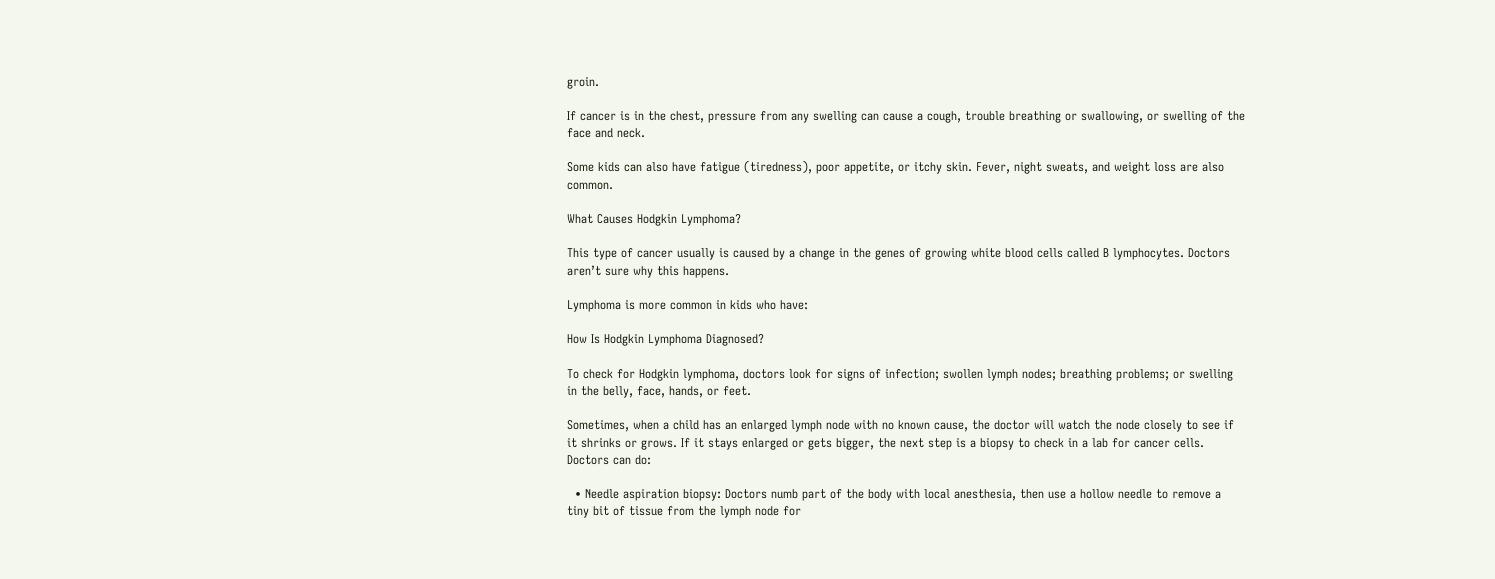groin.

If cancer is in the chest, pressure from any swelling can cause a cough, trouble breathing or swallowing, or swelling of the face and neck.

Some kids can also have fatigue (tiredness), poor appetite, or itchy skin. Fever, night sweats, and weight loss are also common.

What Causes Hodgkin Lymphoma?

This type of cancer usually is caused by a change in the genes of growing white blood cells called B lymphocytes. Doctors aren’t sure why this happens.

Lymphoma is more common in kids who have:

How Is Hodgkin Lymphoma Diagnosed?

To check for Hodgkin lymphoma, doctors look for signs of infection; swollen lymph nodes; breathing problems; or swelling in the belly, face, hands, or feet.

Sometimes, when a child has an enlarged lymph node with no known cause, the doctor will watch the node closely to see if it shrinks or grows. If it stays enlarged or gets bigger, the next step is a biopsy to check in a lab for cancer cells. Doctors can do:

  • Needle aspiration biopsy: Doctors numb part of the body with local anesthesia, then use a hollow needle to remove a tiny bit of tissue from the lymph node for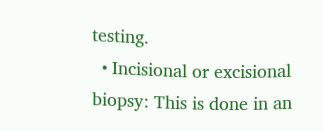testing.
  • Incisional or excisional biopsy: This is done in an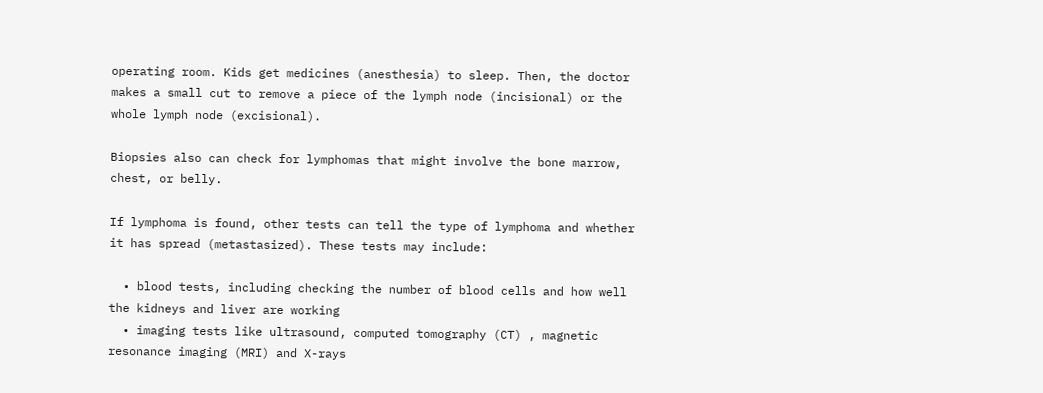operating room. Kids get medicines (anesthesia) to sleep. Then, the doctor makes a small cut to remove a piece of the lymph node (incisional) or the whole lymph node (excisional).

Biopsies also can check for lymphomas that might involve the bone marrow, chest, or belly.

If lymphoma is found, other tests can tell the type of lymphoma and whether it has spread (metastasized). These tests may include:

  • blood tests, including checking the number of blood cells and how well the kidneys and liver are working
  • imaging tests like ultrasound, computed tomography (CT) , magnetic resonance imaging (MRI) and X-rays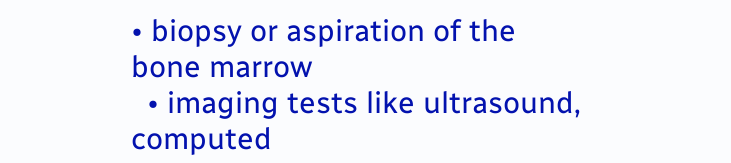• biopsy or aspiration of the bone marrow
  • imaging tests like ultrasound, computed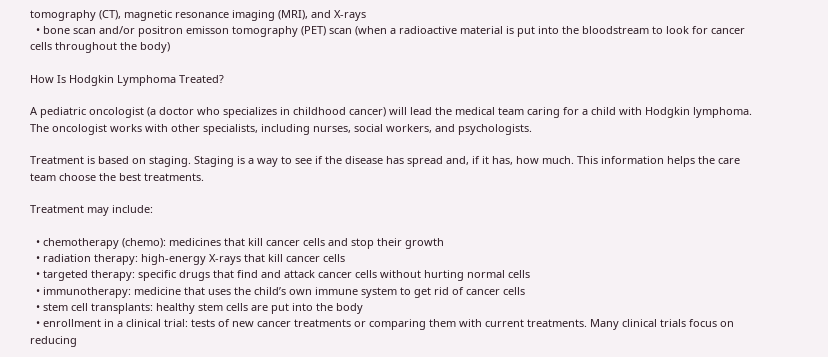tomography (CT), magnetic resonance imaging (MRI), and X-rays
  • bone scan and/or positron emisson tomography (PET) scan (when a radioactive material is put into the bloodstream to look for cancer cells throughout the body)

How Is Hodgkin Lymphoma Treated?

A pediatric oncologist (a doctor who specializes in childhood cancer) will lead the medical team caring for a child with Hodgkin lymphoma. The oncologist works with other specialists, including nurses, social workers, and psychologists.

Treatment is based on staging. Staging is a way to see if the disease has spread and, if it has, how much. This information helps the care team choose the best treatments.

Treatment may include:

  • chemotherapy (chemo): medicines that kill cancer cells and stop their growth
  • radiation therapy: high-energy X-rays that kill cancer cells
  • targeted therapy: specific drugs that find and attack cancer cells without hurting normal cells
  • immunotherapy: medicine that uses the child’s own immune system to get rid of cancer cells
  • stem cell transplants: healthy stem cells are put into the body
  • enrollment in a clinical trial: tests of new cancer treatments or comparing them with current treatments. Many clinical trials focus on reducing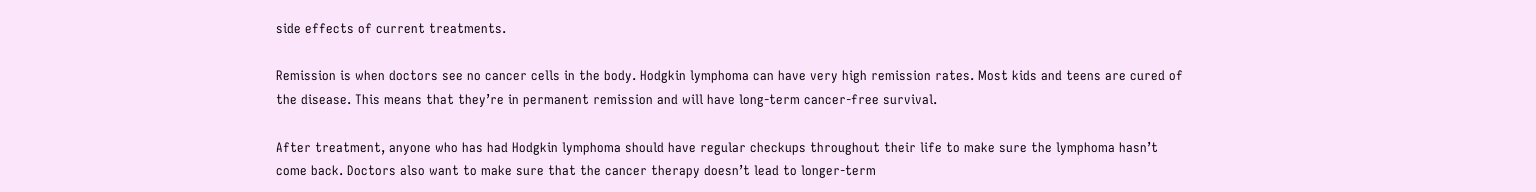side effects of current treatments.

Remission is when doctors see no cancer cells in the body. Hodgkin lymphoma can have very high remission rates. Most kids and teens are cured of the disease. This means that they’re in permanent remission and will have long-term cancer-free survival.

After treatment, anyone who has had Hodgkin lymphoma should have regular checkups throughout their life to make sure the lymphoma hasn’t come back. Doctors also want to make sure that the cancer therapy doesn’t lead to longer-term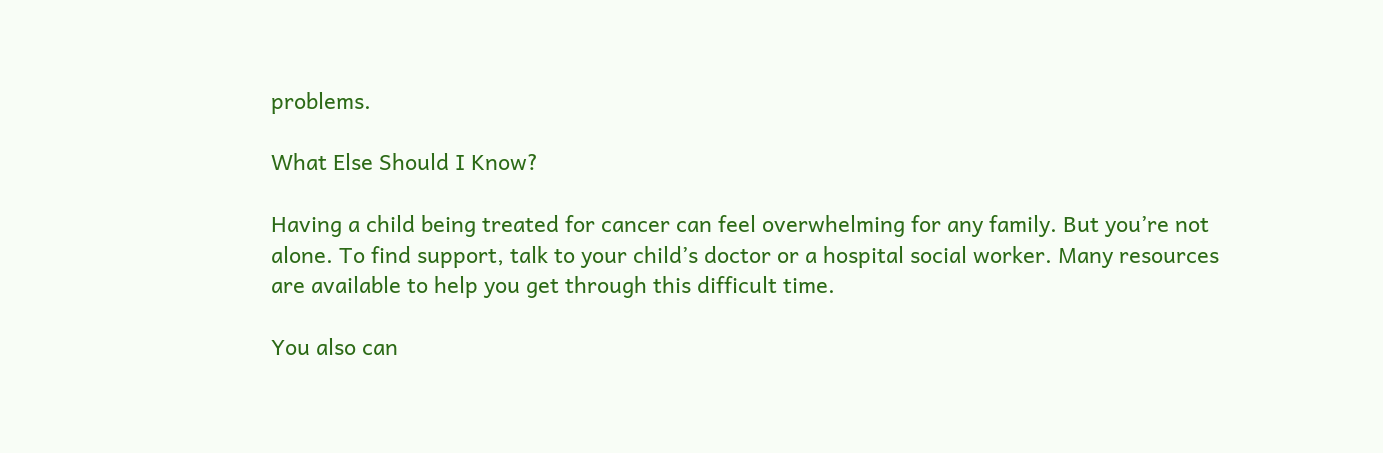problems.

What Else Should I Know?

Having a child being treated for cancer can feel overwhelming for any family. But you’re not alone. To find support, talk to your child’s doctor or a hospital social worker. Many resources are available to help you get through this difficult time.

You also can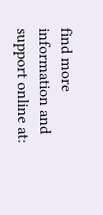find more information and support online at: